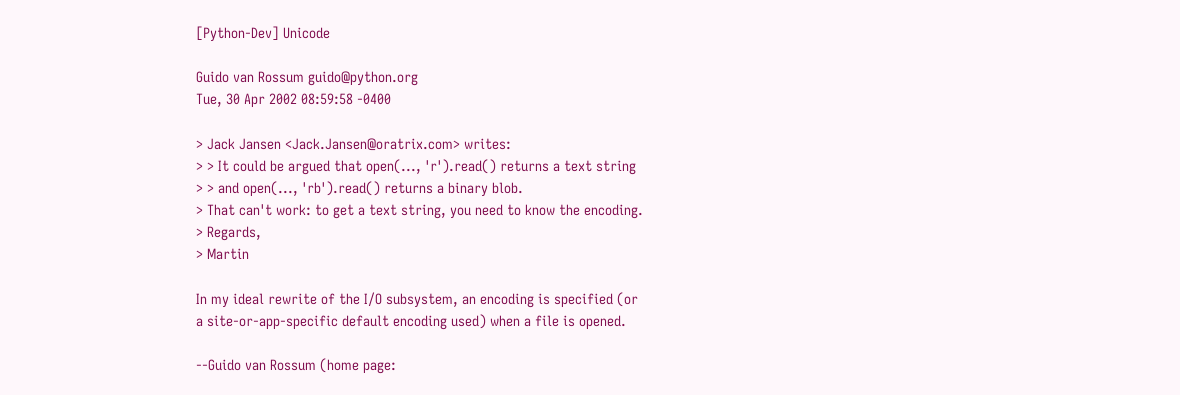[Python-Dev] Unicode

Guido van Rossum guido@python.org
Tue, 30 Apr 2002 08:59:58 -0400

> Jack Jansen <Jack.Jansen@oratrix.com> writes:
> > It could be argued that open(..., 'r').read() returns a text string
> > and open(..., 'rb').read() returns a binary blob.
> That can't work: to get a text string, you need to know the encoding.
> Regards,
> Martin

In my ideal rewrite of the I/O subsystem, an encoding is specified (or
a site-or-app-specific default encoding used) when a file is opened.

--Guido van Rossum (home page: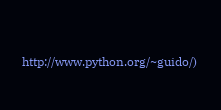http://www.python.org/~guido/)